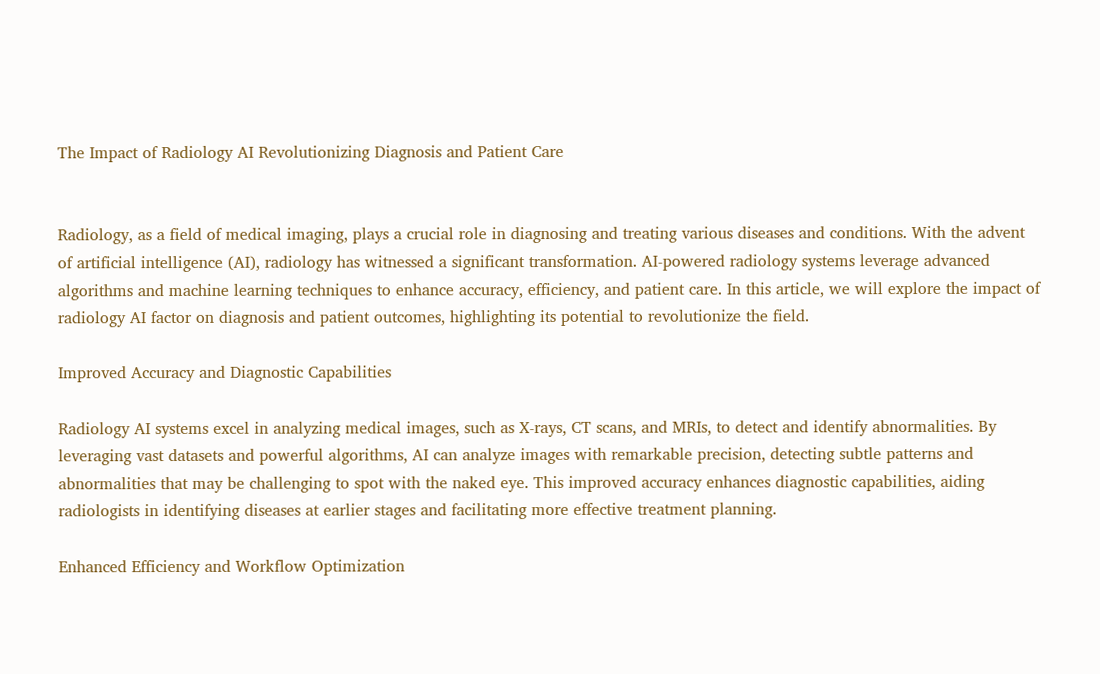The Impact of Radiology AI Revolutionizing Diagnosis and Patient Care


Radiology, as a field of medical imaging, plays a crucial role in diagnosing and treating various diseases and conditions. With the advent of artificial intelligence (AI), radiology has witnessed a significant transformation. AI-powered radiology systems leverage advanced algorithms and machine learning techniques to enhance accuracy, efficiency, and patient care. In this article, we will explore the impact of radiology AI factor on diagnosis and patient outcomes, highlighting its potential to revolutionize the field.

Improved Accuracy and Diagnostic Capabilities

Radiology AI systems excel in analyzing medical images, such as X-rays, CT scans, and MRIs, to detect and identify abnormalities. By leveraging vast datasets and powerful algorithms, AI can analyze images with remarkable precision, detecting subtle patterns and abnormalities that may be challenging to spot with the naked eye. This improved accuracy enhances diagnostic capabilities, aiding radiologists in identifying diseases at earlier stages and facilitating more effective treatment planning.

Enhanced Efficiency and Workflow Optimization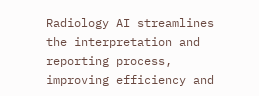Radiology AI streamlines the interpretation and reporting process, improving efficiency and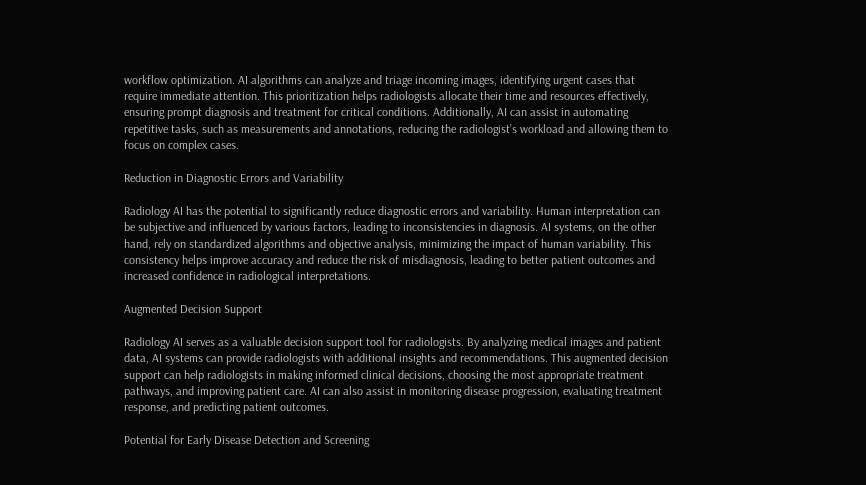workflow optimization. AI algorithms can analyze and triage incoming images, identifying urgent cases that require immediate attention. This prioritization helps radiologists allocate their time and resources effectively, ensuring prompt diagnosis and treatment for critical conditions. Additionally, AI can assist in automating repetitive tasks, such as measurements and annotations, reducing the radiologist’s workload and allowing them to focus on complex cases.

Reduction in Diagnostic Errors and Variability

Radiology AI has the potential to significantly reduce diagnostic errors and variability. Human interpretation can be subjective and influenced by various factors, leading to inconsistencies in diagnosis. AI systems, on the other hand, rely on standardized algorithms and objective analysis, minimizing the impact of human variability. This consistency helps improve accuracy and reduce the risk of misdiagnosis, leading to better patient outcomes and increased confidence in radiological interpretations.

Augmented Decision Support

Radiology AI serves as a valuable decision support tool for radiologists. By analyzing medical images and patient data, AI systems can provide radiologists with additional insights and recommendations. This augmented decision support can help radiologists in making informed clinical decisions, choosing the most appropriate treatment pathways, and improving patient care. AI can also assist in monitoring disease progression, evaluating treatment response, and predicting patient outcomes.

Potential for Early Disease Detection and Screening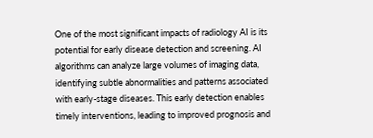One of the most significant impacts of radiology AI is its potential for early disease detection and screening. AI algorithms can analyze large volumes of imaging data, identifying subtle abnormalities and patterns associated with early-stage diseases. This early detection enables timely interventions, leading to improved prognosis and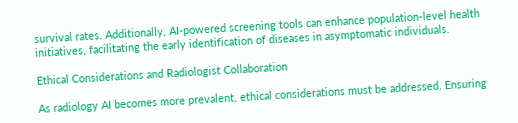survival rates. Additionally, AI-powered screening tools can enhance population-level health initiatives, facilitating the early identification of diseases in asymptomatic individuals.

Ethical Considerations and Radiologist Collaboration

As radiology AI becomes more prevalent, ethical considerations must be addressed. Ensuring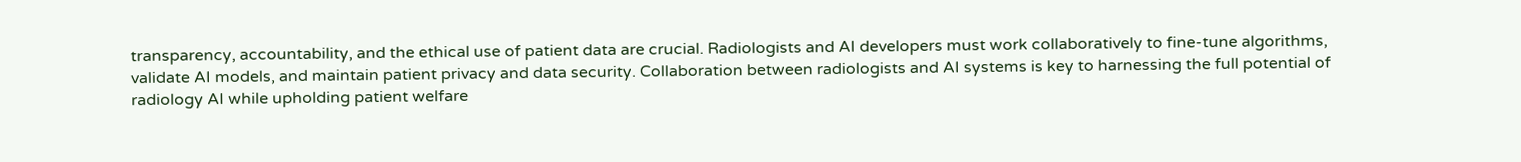transparency, accountability, and the ethical use of patient data are crucial. Radiologists and AI developers must work collaboratively to fine-tune algorithms, validate AI models, and maintain patient privacy and data security. Collaboration between radiologists and AI systems is key to harnessing the full potential of radiology AI while upholding patient welfare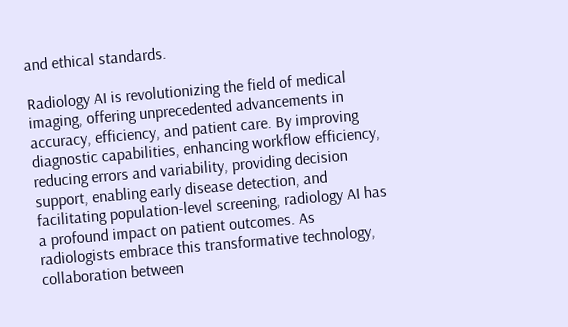and ethical standards.

Radiology AI is revolutionizing the field of medical imaging, offering unprecedented advancements in accuracy, efficiency, and patient care. By improving diagnostic capabilities, enhancing workflow efficiency, reducing errors and variability, providing decision support, enabling early disease detection, and facilitating population-level screening, radiology AI has a profound impact on patient outcomes. As radiologists embrace this transformative technology, collaboration between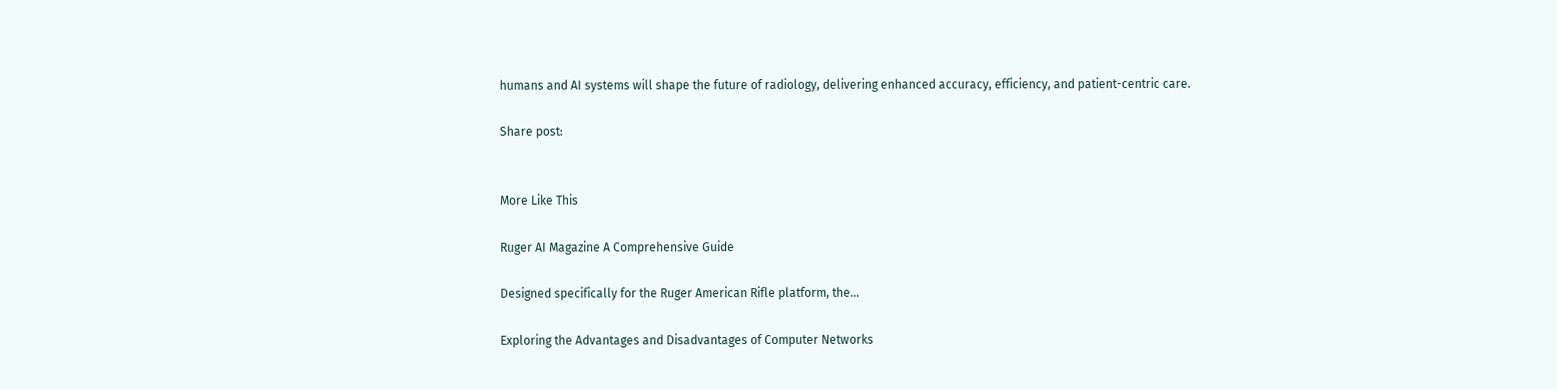humans and AI systems will shape the future of radiology, delivering enhanced accuracy, efficiency, and patient-centric care.

Share post:


More Like This

Ruger AI Magazine A Comprehensive Guide

Designed specifically for the Ruger American Rifle platform, the...

Exploring the Advantages and Disadvantages of Computer Networks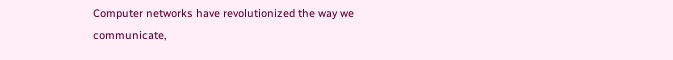Computer networks have revolutionized the way we communicate,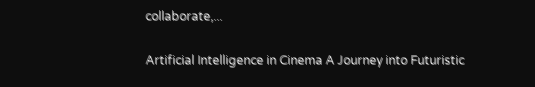collaborate,...

Artificial Intelligence in Cinema A Journey into Futuristic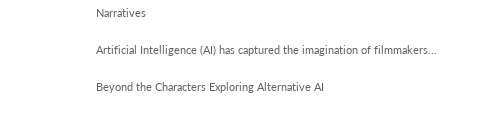Narratives

Artificial Intelligence (AI) has captured the imagination of filmmakers...

Beyond the Characters Exploring Alternative AI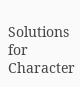Solutions for Character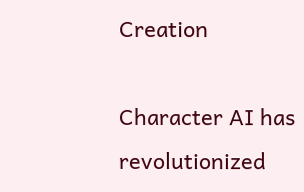Creation

Character AI has revolutionized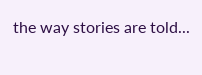the way stories are told...